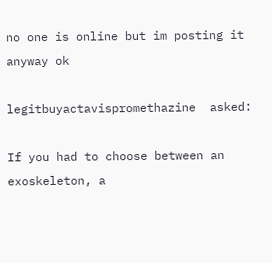no one is online but im posting it anyway ok

legitbuyactavispromethazine  asked:

If you had to choose between an exoskeleton, a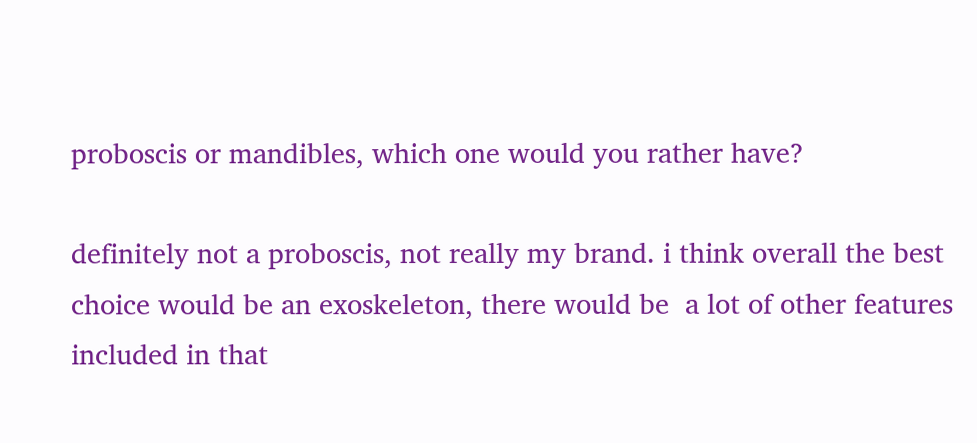proboscis or mandibles, which one would you rather have?

definitely not a proboscis, not really my brand. i think overall the best choice would be an exoskeleton, there would be  a lot of other features included in that